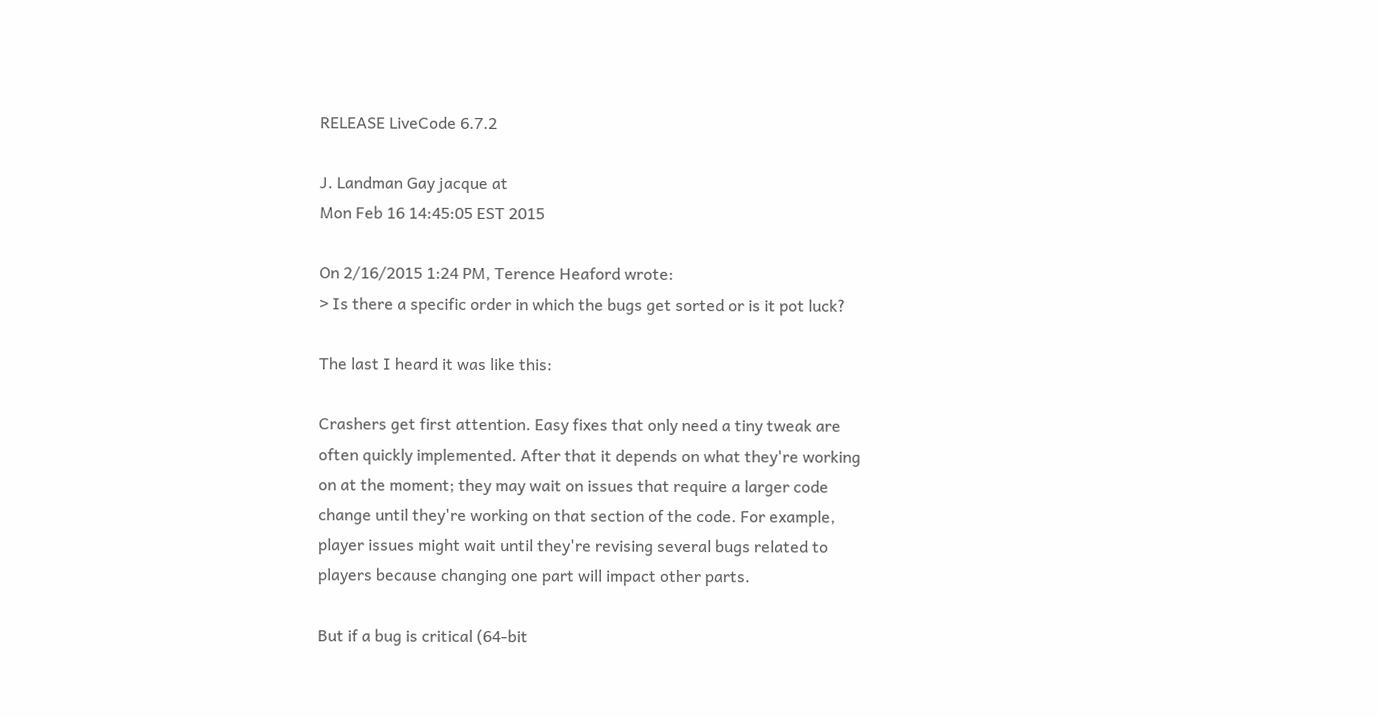RELEASE LiveCode 6.7.2

J. Landman Gay jacque at
Mon Feb 16 14:45:05 EST 2015

On 2/16/2015 1:24 PM, Terence Heaford wrote:
> Is there a specific order in which the bugs get sorted or is it pot luck?

The last I heard it was like this:

Crashers get first attention. Easy fixes that only need a tiny tweak are
often quickly implemented. After that it depends on what they're working
on at the moment; they may wait on issues that require a larger code
change until they're working on that section of the code. For example,
player issues might wait until they're revising several bugs related to
players because changing one part will impact other parts.

But if a bug is critical (64-bit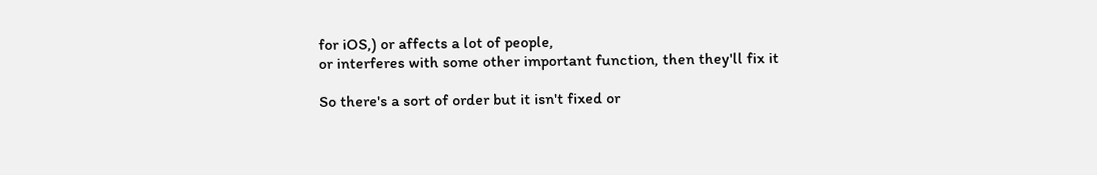for iOS,) or affects a lot of people,
or interferes with some other important function, then they'll fix it

So there's a sort of order but it isn't fixed or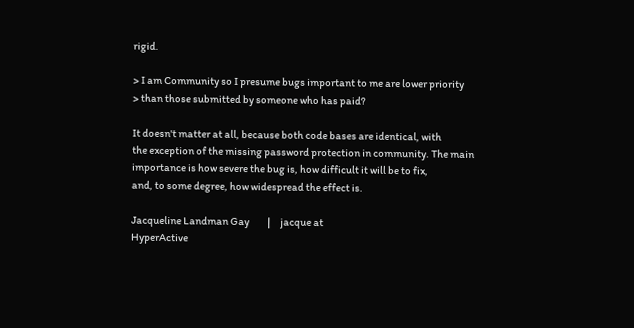rigid.

> I am Community so I presume bugs important to me are lower priority
> than those submitted by someone who has paid?

It doesn't matter at all, because both code bases are identical, with
the exception of the missing password protection in community. The main
importance is how severe the bug is, how difficult it will be to fix,
and, to some degree, how widespread the effect is.

Jacqueline Landman Gay         |     jacque at
HyperActive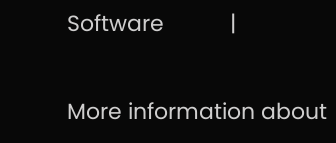Software           |

More information about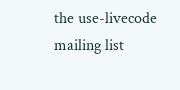the use-livecode mailing list